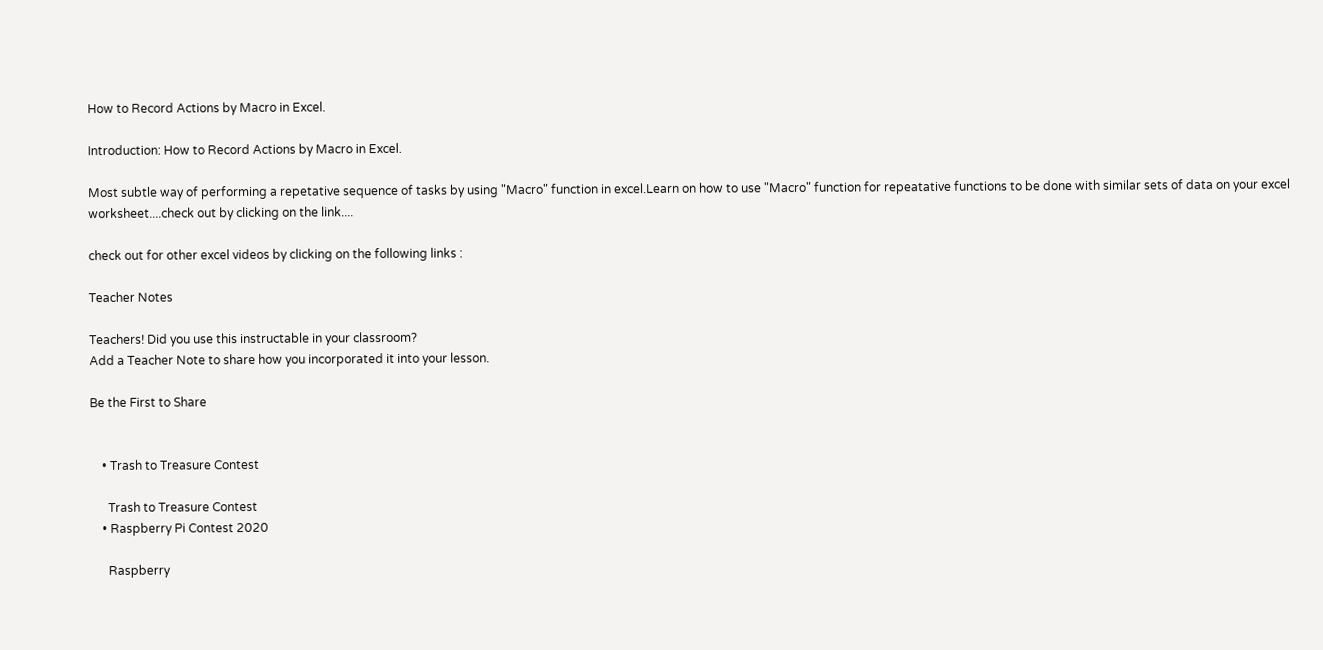How to Record Actions by Macro in Excel.

Introduction: How to Record Actions by Macro in Excel.

Most subtle way of performing a repetative sequence of tasks by using "Macro" function in excel.Learn on how to use "Macro" function for repeatative functions to be done with similar sets of data on your excel worksheet....check out by clicking on the link....

check out for other excel videos by clicking on the following links :

Teacher Notes

Teachers! Did you use this instructable in your classroom?
Add a Teacher Note to share how you incorporated it into your lesson.

Be the First to Share


    • Trash to Treasure Contest

      Trash to Treasure Contest
    • Raspberry Pi Contest 2020

      Raspberry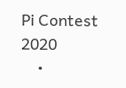Pi Contest 2020
    •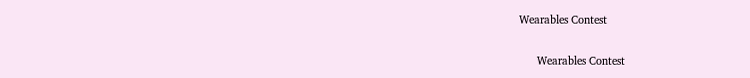Wearables Contest

      Wearables Contest